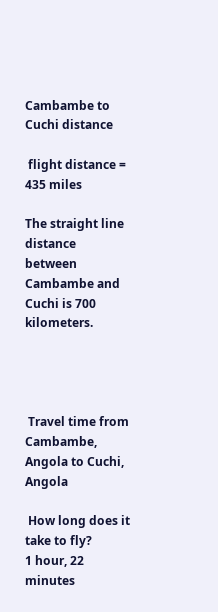Cambambe to Cuchi distance

 flight distance = 435 miles

The straight line distance between Cambambe and Cuchi is 700 kilometers.




 Travel time from Cambambe, Angola to Cuchi, Angola

 How long does it take to fly?
1 hour, 22 minutes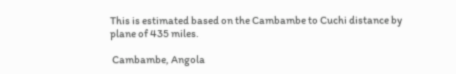This is estimated based on the Cambambe to Cuchi distance by plane of 435 miles.

 Cambambe, Angola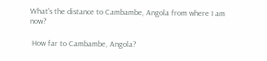What's the distance to Cambambe, Angola from where I am now?

 How far to Cambambe, Angola?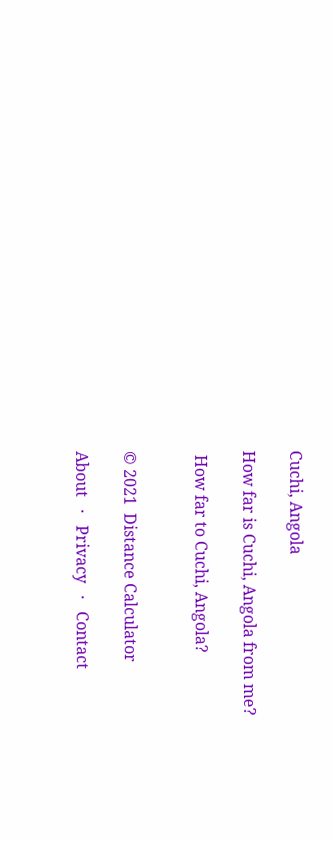Cuchi, Angola

How far is Cuchi, Angola from me?

 How far to Cuchi, Angola?


© 2021  Distance Calculator

About   ·   Privacy   ·   Contact